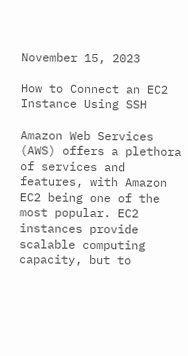November 15, 2023

How to Connect an EC2 Instance Using SSH

Amazon Web Services (AWS) offers a plethora of services and features, with Amazon EC2 being one of the most popular. EC2 instances provide scalable computing capacity, but to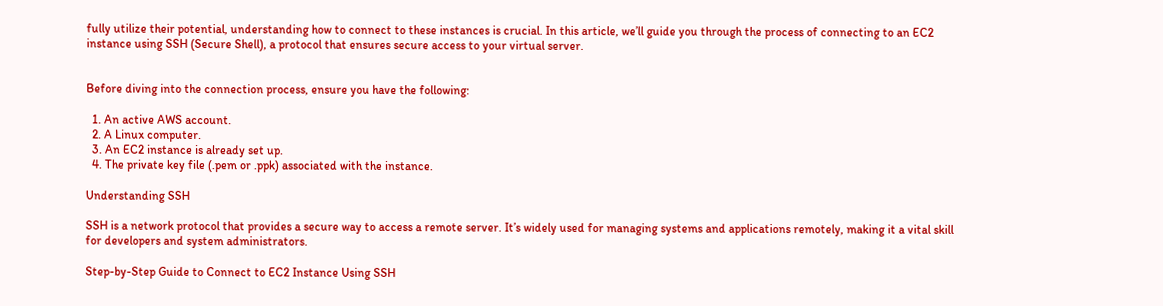fully utilize their potential, understanding how to connect to these instances is crucial. In this article, we’ll guide you through the process of connecting to an EC2 instance using SSH (Secure Shell), a protocol that ensures secure access to your virtual server.


Before diving into the connection process, ensure you have the following:

  1. An active AWS account.
  2. A Linux computer.
  3. An EC2 instance is already set up.
  4. The private key file (.pem or .ppk) associated with the instance.

Understanding SSH

SSH is a network protocol that provides a secure way to access a remote server. It’s widely used for managing systems and applications remotely, making it a vital skill for developers and system administrators.

Step-by-Step Guide to Connect to EC2 Instance Using SSH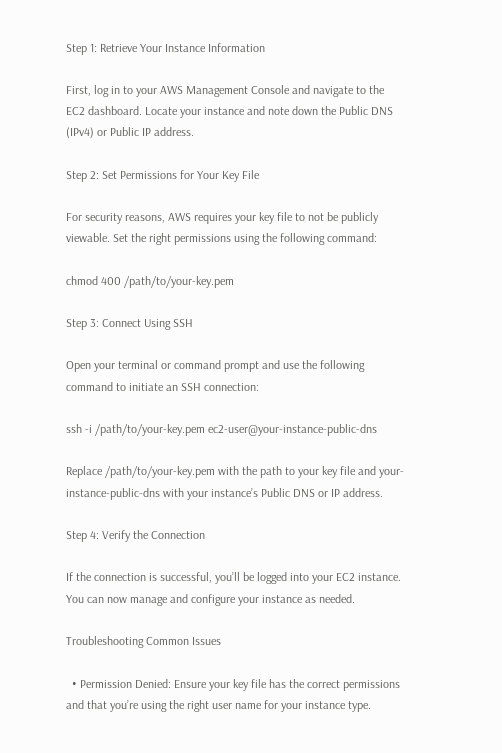Step 1: Retrieve Your Instance Information

First, log in to your AWS Management Console and navigate to the EC2 dashboard. Locate your instance and note down the Public DNS (IPv4) or Public IP address.

Step 2: Set Permissions for Your Key File

For security reasons, AWS requires your key file to not be publicly viewable. Set the right permissions using the following command:

chmod 400 /path/to/your-key.pem

Step 3: Connect Using SSH

Open your terminal or command prompt and use the following command to initiate an SSH connection:

ssh -i /path/to/your-key.pem ec2-user@your-instance-public-dns

Replace /path/to/your-key.pem with the path to your key file and your-instance-public-dns with your instance’s Public DNS or IP address.

Step 4: Verify the Connection

If the connection is successful, you’ll be logged into your EC2 instance. You can now manage and configure your instance as needed.

Troubleshooting Common Issues

  • Permission Denied: Ensure your key file has the correct permissions and that you’re using the right user name for your instance type.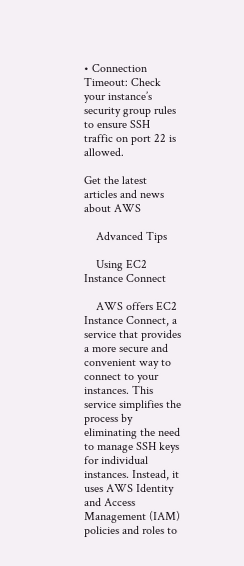• Connection Timeout: Check your instance’s security group rules to ensure SSH traffic on port 22 is allowed.

Get the latest articles and news about AWS

    Advanced Tips

    Using EC2 Instance Connect

    AWS offers EC2 Instance Connect, a service that provides a more secure and convenient way to connect to your instances. This service simplifies the process by eliminating the need to manage SSH keys for individual instances. Instead, it uses AWS Identity and Access Management (IAM) policies and roles to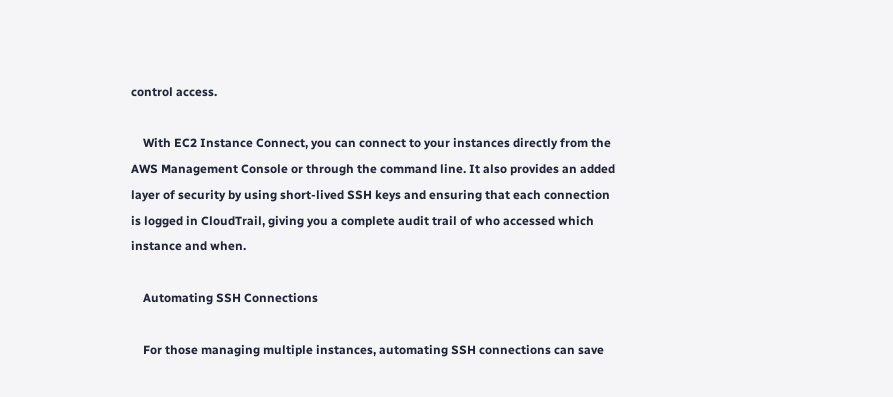control access.

    With EC2 Instance Connect, you can connect to your instances directly from the AWS Management Console or through the command line. It also provides an added layer of security by using short-lived SSH keys and ensuring that each connection is logged in CloudTrail, giving you a complete audit trail of who accessed which instance and when.

    Automating SSH Connections

    For those managing multiple instances, automating SSH connections can save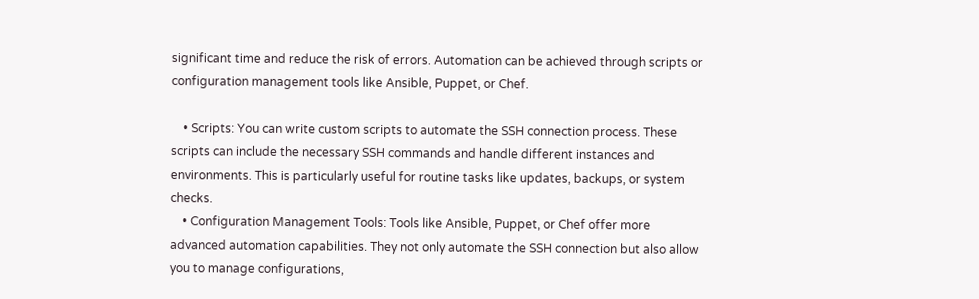significant time and reduce the risk of errors. Automation can be achieved through scripts or configuration management tools like Ansible, Puppet, or Chef.

    • Scripts: You can write custom scripts to automate the SSH connection process. These scripts can include the necessary SSH commands and handle different instances and environments. This is particularly useful for routine tasks like updates, backups, or system checks.
    • Configuration Management Tools: Tools like Ansible, Puppet, or Chef offer more advanced automation capabilities. They not only automate the SSH connection but also allow you to manage configurations,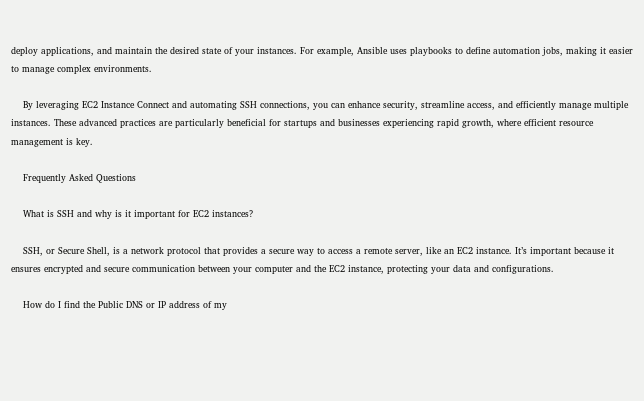deploy applications, and maintain the desired state of your instances. For example, Ansible uses playbooks to define automation jobs, making it easier to manage complex environments.

    By leveraging EC2 Instance Connect and automating SSH connections, you can enhance security, streamline access, and efficiently manage multiple instances. These advanced practices are particularly beneficial for startups and businesses experiencing rapid growth, where efficient resource management is key.

    Frequently Asked Questions

    What is SSH and why is it important for EC2 instances?

    SSH, or Secure Shell, is a network protocol that provides a secure way to access a remote server, like an EC2 instance. It’s important because it ensures encrypted and secure communication between your computer and the EC2 instance, protecting your data and configurations.

    How do I find the Public DNS or IP address of my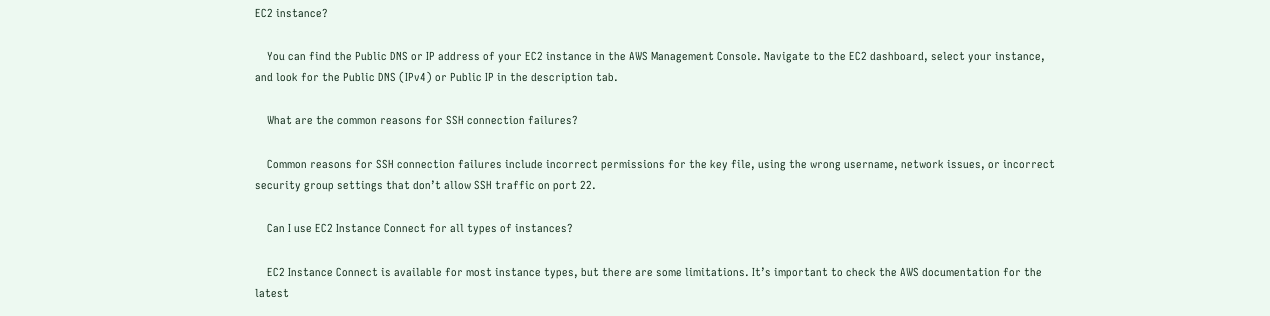EC2 instance?

    You can find the Public DNS or IP address of your EC2 instance in the AWS Management Console. Navigate to the EC2 dashboard, select your instance, and look for the Public DNS (IPv4) or Public IP in the description tab.

    What are the common reasons for SSH connection failures?

    Common reasons for SSH connection failures include incorrect permissions for the key file, using the wrong username, network issues, or incorrect security group settings that don’t allow SSH traffic on port 22.

    Can I use EC2 Instance Connect for all types of instances?

    EC2 Instance Connect is available for most instance types, but there are some limitations. It’s important to check the AWS documentation for the latest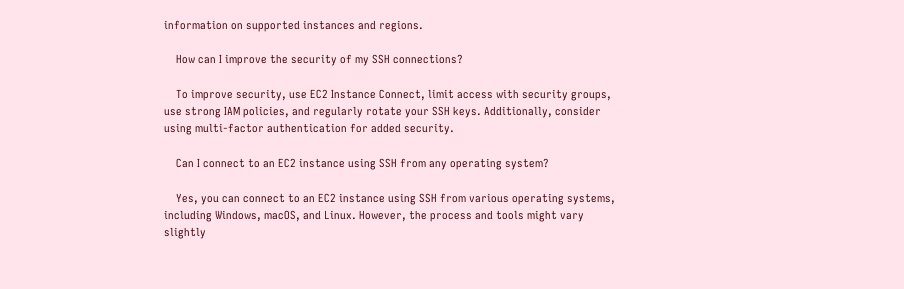information on supported instances and regions.

    How can I improve the security of my SSH connections?

    To improve security, use EC2 Instance Connect, limit access with security groups, use strong IAM policies, and regularly rotate your SSH keys. Additionally, consider using multi-factor authentication for added security.

    Can I connect to an EC2 instance using SSH from any operating system?

    Yes, you can connect to an EC2 instance using SSH from various operating systems, including Windows, macOS, and Linux. However, the process and tools might vary slightly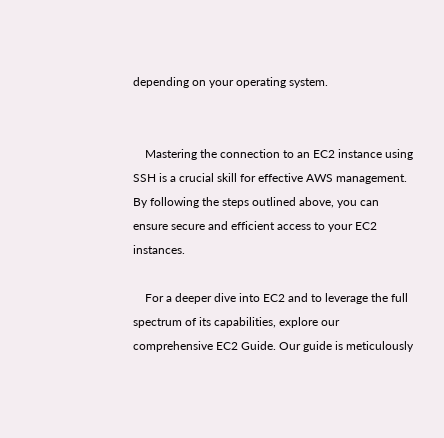depending on your operating system.


    Mastering the connection to an EC2 instance using SSH is a crucial skill for effective AWS management. By following the steps outlined above, you can ensure secure and efficient access to your EC2 instances.

    For a deeper dive into EC2 and to leverage the full spectrum of its capabilities, explore our comprehensive EC2 Guide. Our guide is meticulously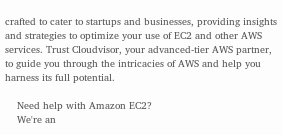crafted to cater to startups and businesses, providing insights and strategies to optimize your use of EC2 and other AWS services. Trust Cloudvisor, your advanced-tier AWS partner, to guide you through the intricacies of AWS and help you harness its full potential.

    Need help with Amazon EC2?
    We're an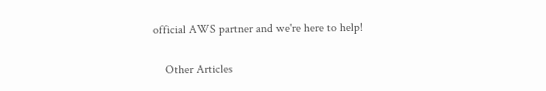official AWS partner and we're here to help!

    Other Articles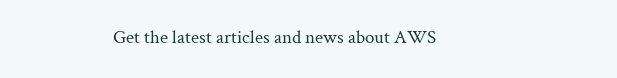Get the latest articles and news about AWS